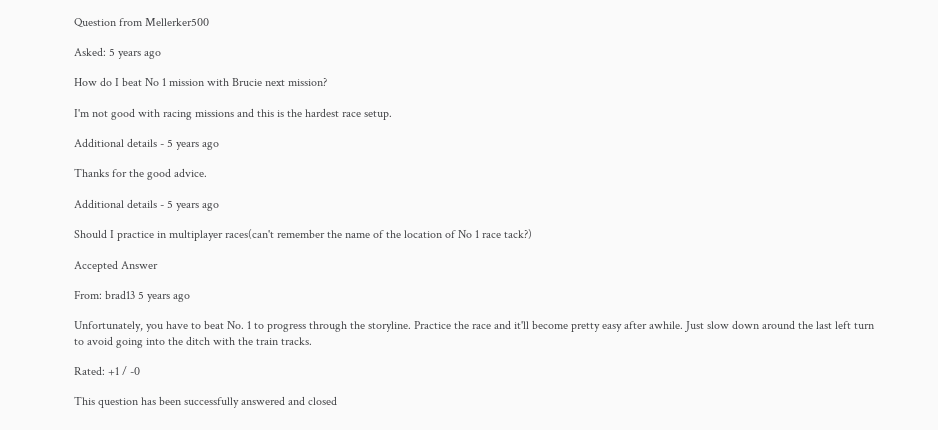Question from Mellerker500

Asked: 5 years ago

How do I beat No 1 mission with Brucie next mission?

I'm not good with racing missions and this is the hardest race setup.

Additional details - 5 years ago

Thanks for the good advice.

Additional details - 5 years ago

Should I practice in multiplayer races(can't remember the name of the location of No 1 race tack?)

Accepted Answer

From: brad13 5 years ago

Unfortunately, you have to beat No. 1 to progress through the storyline. Practice the race and it'll become pretty easy after awhile. Just slow down around the last left turn to avoid going into the ditch with the train tracks.

Rated: +1 / -0

This question has been successfully answered and closed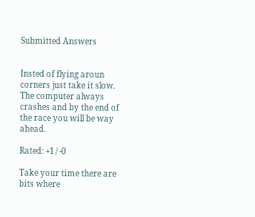Submitted Answers


Insted of flying aroun corners just take it slow. The computer always crashes and by the end of the race you will be way ahead.

Rated: +1 / -0

Take your time there are bits where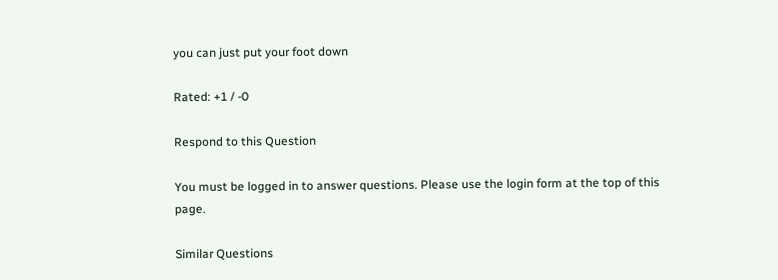you can just put your foot down

Rated: +1 / -0

Respond to this Question

You must be logged in to answer questions. Please use the login form at the top of this page.

Similar Questions